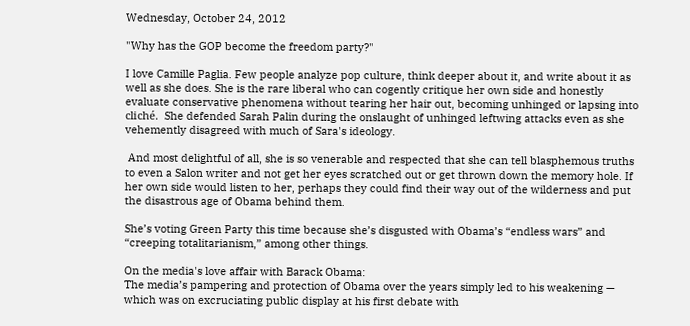Wednesday, October 24, 2012

"Why has the GOP become the freedom party?"

I love Camille Paglia. Few people analyze pop culture, think deeper about it, and write about it as well as she does. She is the rare liberal who can cogently critique her own side and honestly evaluate conservative phenomena without tearing her hair out, becoming unhinged or lapsing into cliché.  She defended Sarah Palin during the onslaught of unhinged leftwing attacks even as she vehemently disagreed with much of Sara's ideology.

 And most delightful of all, she is so venerable and respected that she can tell blasphemous truths to even a Salon writer and not get her eyes scratched out or get thrown down the memory hole. If her own side would listen to her, perhaps they could find their way out of the wilderness and put the disastrous age of Obama behind them.

She’s voting Green Party this time because she’s disgusted with Obama’s “endless wars” and “creeping totalitarianism,” among other things.

On the media's love affair with Barack Obama:
The media’s pampering and protection of Obama over the years simply led to his weakening — which was on excruciating public display at his first debate with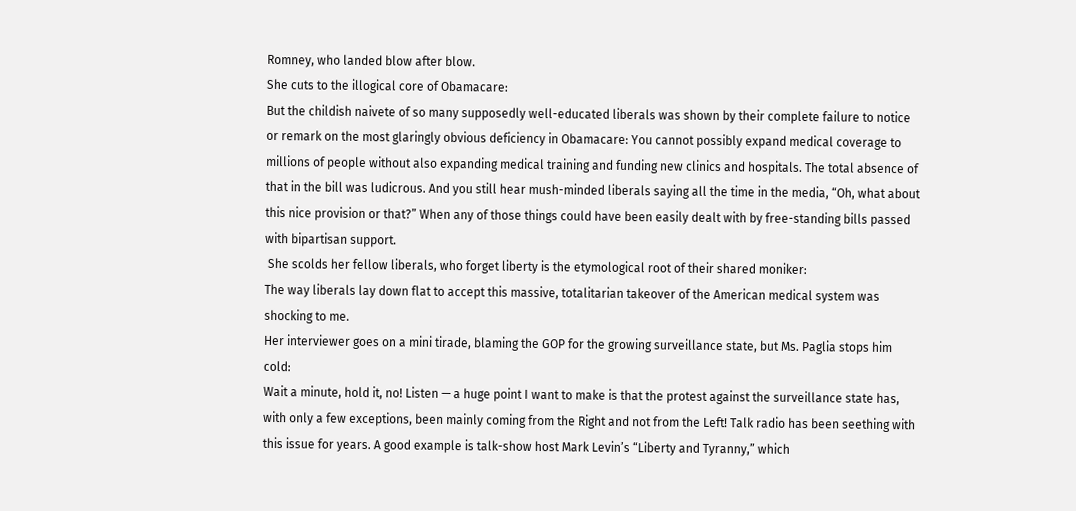Romney, who landed blow after blow.
She cuts to the illogical core of Obamacare:
But the childish naivete of so many supposedly well-educated liberals was shown by their complete failure to notice or remark on the most glaringly obvious deficiency in Obamacare: You cannot possibly expand medical coverage to millions of people without also expanding medical training and funding new clinics and hospitals. The total absence of that in the bill was ludicrous. And you still hear mush-minded liberals saying all the time in the media, “Oh, what about this nice provision or that?” When any of those things could have been easily dealt with by free-standing bills passed with bipartisan support.
 She scolds her fellow liberals, who forget liberty is the etymological root of their shared moniker:
The way liberals lay down flat to accept this massive, totalitarian takeover of the American medical system was shocking to me.
Her interviewer goes on a mini tirade, blaming the GOP for the growing surveillance state, but Ms. Paglia stops him cold:
Wait a minute, hold it, no! Listen — a huge point I want to make is that the protest against the surveillance state has, with only a few exceptions, been mainly coming from the Right and not from the Left! Talk radio has been seething with this issue for years. A good example is talk-show host Mark Levin’s “Liberty and Tyranny,” which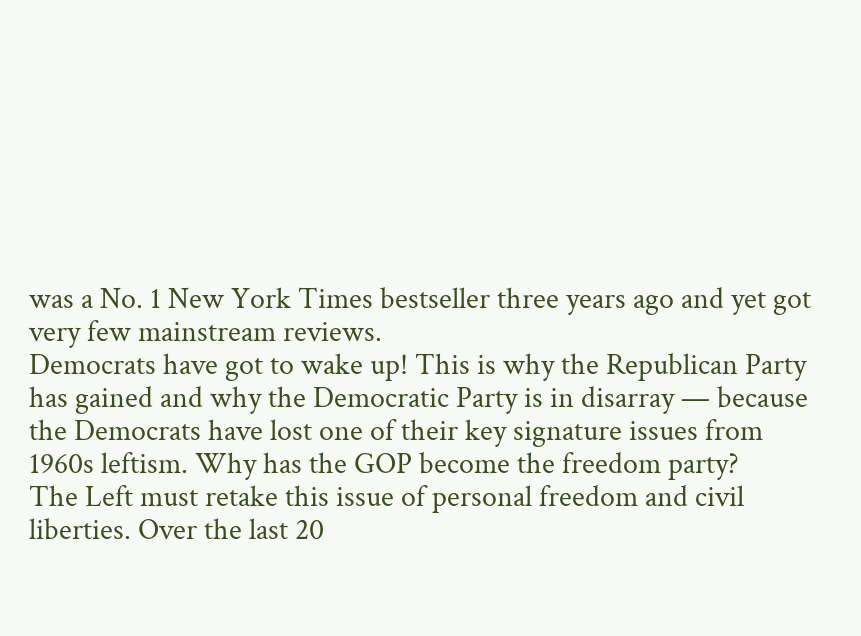was a No. 1 New York Times bestseller three years ago and yet got very few mainstream reviews.
Democrats have got to wake up! This is why the Republican Party has gained and why the Democratic Party is in disarray — because the Democrats have lost one of their key signature issues from 1960s leftism. Why has the GOP become the freedom party?
The Left must retake this issue of personal freedom and civil liberties. Over the last 20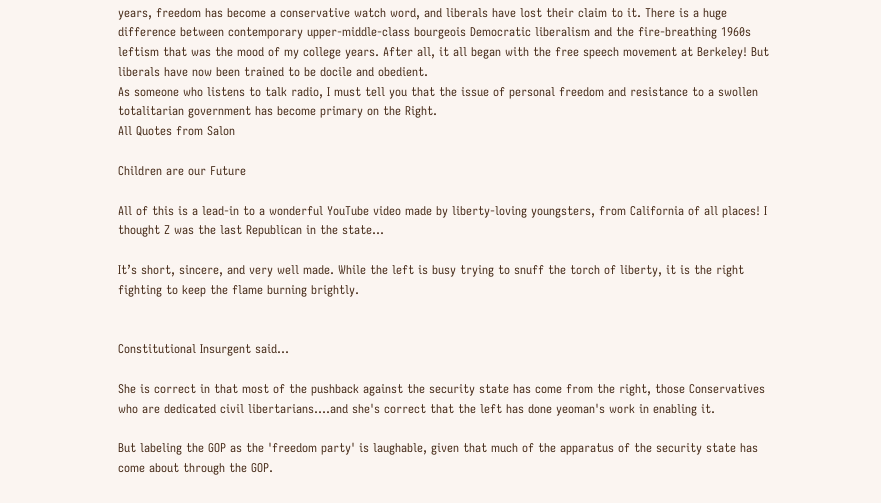years, freedom has become a conservative watch word, and liberals have lost their claim to it. There is a huge difference between contemporary upper-middle-class bourgeois Democratic liberalism and the fire-breathing 1960s leftism that was the mood of my college years. After all, it all began with the free speech movement at Berkeley! But liberals have now been trained to be docile and obedient.
As someone who listens to talk radio, I must tell you that the issue of personal freedom and resistance to a swollen totalitarian government has become primary on the Right.
All Quotes from Salon

Children are our Future

All of this is a lead-in to a wonderful YouTube video made by liberty-loving youngsters, from California of all places! I thought Z was the last Republican in the state...

It’s short, sincere, and very well made. While the left is busy trying to snuff the torch of liberty, it is the right fighting to keep the flame burning brightly.


Constitutional Insurgent said...

She is correct in that most of the pushback against the security state has come from the right, those Conservatives who are dedicated civil libertarians....and she's correct that the left has done yeoman's work in enabling it.

But labeling the GOP as the 'freedom party' is laughable, given that much of the apparatus of the security state has come about through the GOP.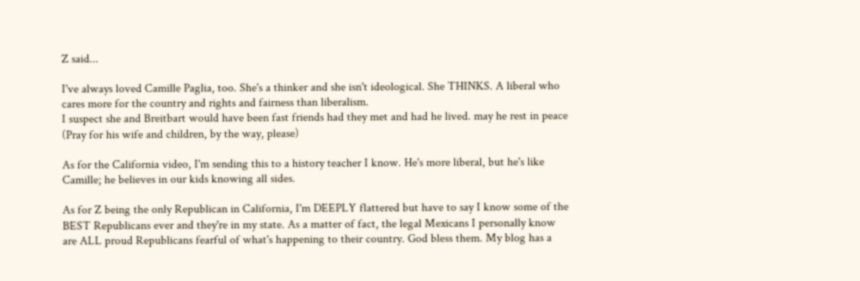Z said...

I've always loved Camille Paglia, too. She's a thinker and she isn't ideological. She THINKS. A liberal who cares more for the country and rights and fairness than liberalism.
I suspect she and Breitbart would have been fast friends had they met and had he lived. may he rest in peace (Pray for his wife and children, by the way, please)

As for the California video, I'm sending this to a history teacher I know. He's more liberal, but he's like Camille; he believes in our kids knowing all sides.

As for Z being the only Republican in California, I'm DEEPLY flattered but have to say I know some of the BEST Republicans ever and they're in my state. As a matter of fact, the legal Mexicans I personally know are ALL proud Republicans fearful of what's happening to their country. God bless them. My blog has a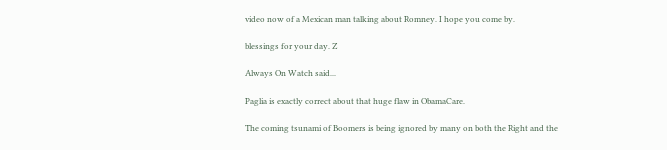video now of a Mexican man talking about Romney. I hope you come by.

blessings for your day. Z

Always On Watch said...

Paglia is exactly correct about that huge flaw in ObamaCare.

The coming tsunami of Boomers is being ignored by many on both the Right and the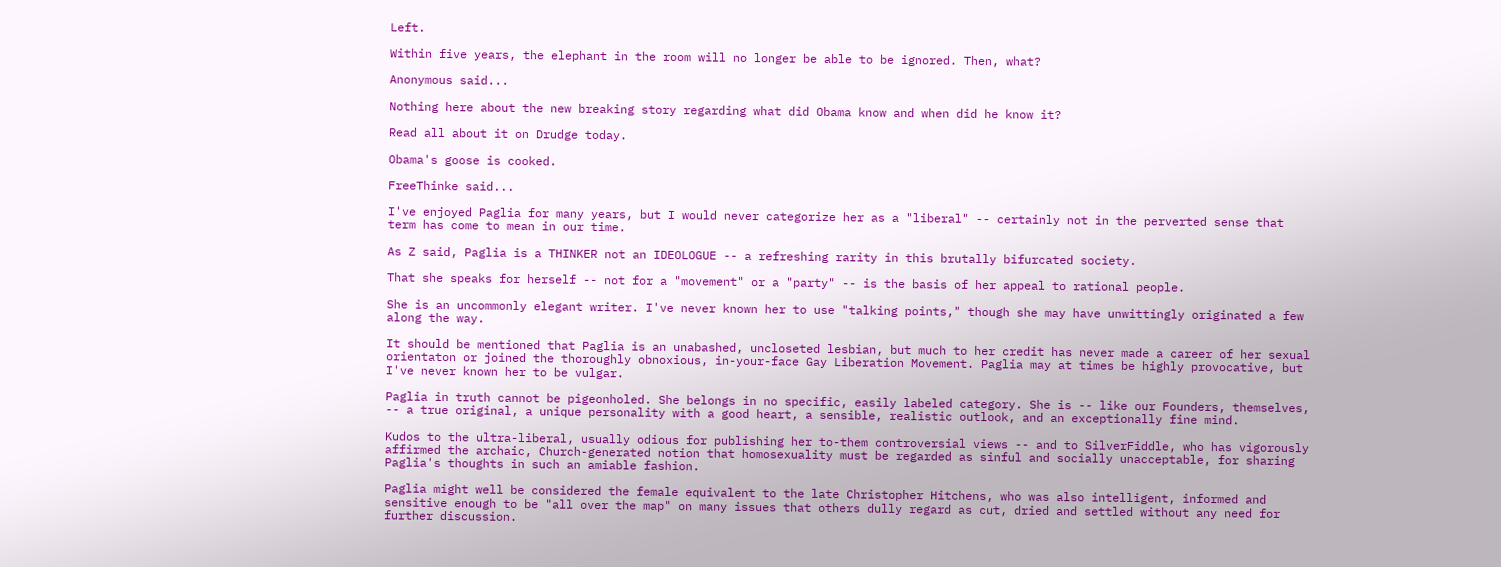Left.

Within five years, the elephant in the room will no longer be able to be ignored. Then, what?

Anonymous said...

Nothing here about the new breaking story regarding what did Obama know and when did he know it?

Read all about it on Drudge today.

Obama's goose is cooked.

FreeThinke said...

I've enjoyed Paglia for many years, but I would never categorize her as a "liberal" -- certainly not in the perverted sense that term has come to mean in our time.

As Z said, Paglia is a THINKER not an IDEOLOGUE -- a refreshing rarity in this brutally bifurcated society.

That she speaks for herself -- not for a "movement" or a "party" -- is the basis of her appeal to rational people.

She is an uncommonly elegant writer. I've never known her to use "talking points," though she may have unwittingly originated a few along the way.

It should be mentioned that Paglia is an unabashed, uncloseted lesbian, but much to her credit has never made a career of her sexual orientaton or joined the thoroughly obnoxious, in-your-face Gay Liberation Movement. Paglia may at times be highly provocative, but I've never known her to be vulgar.

Paglia in truth cannot be pigeonholed. She belongs in no specific, easily labeled category. She is -- like our Founders, themselves, -- a true original, a unique personality with a good heart, a sensible, realistic outlook, and an exceptionally fine mind.

Kudos to the ultra-liberal, usually odious for publishing her to-them controversial views -- and to SilverFiddle, who has vigorously affirmed the archaic, Church-generated notion that homosexuality must be regarded as sinful and socially unacceptable, for sharing Paglia's thoughts in such an amiable fashion.

Paglia might well be considered the female equivalent to the late Christopher Hitchens, who was also intelligent, informed and sensitive enough to be "all over the map" on many issues that others dully regard as cut, dried and settled without any need for further discussion.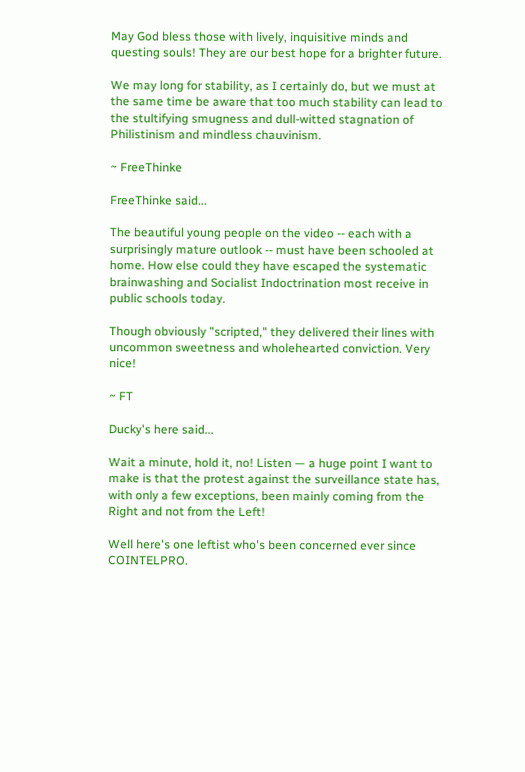May God bless those with lively, inquisitive minds and questing souls! They are our best hope for a brighter future.

We may long for stability, as I certainly do, but we must at the same time be aware that too much stability can lead to the stultifying smugness and dull-witted stagnation of Philistinism and mindless chauvinism.

~ FreeThinke

FreeThinke said...

The beautiful young people on the video -- each with a surprisingly mature outlook -- must have been schooled at home. How else could they have escaped the systematic brainwashing and Socialist Indoctrination most receive in public schools today.

Though obviously "scripted," they delivered their lines with uncommon sweetness and wholehearted conviction. Very nice!

~ FT

Ducky's here said...

Wait a minute, hold it, no! Listen — a huge point I want to make is that the protest against the surveillance state has, with only a few exceptions, been mainly coming from the Right and not from the Left!

Well here's one leftist who's been concerned ever since COINTELPRO.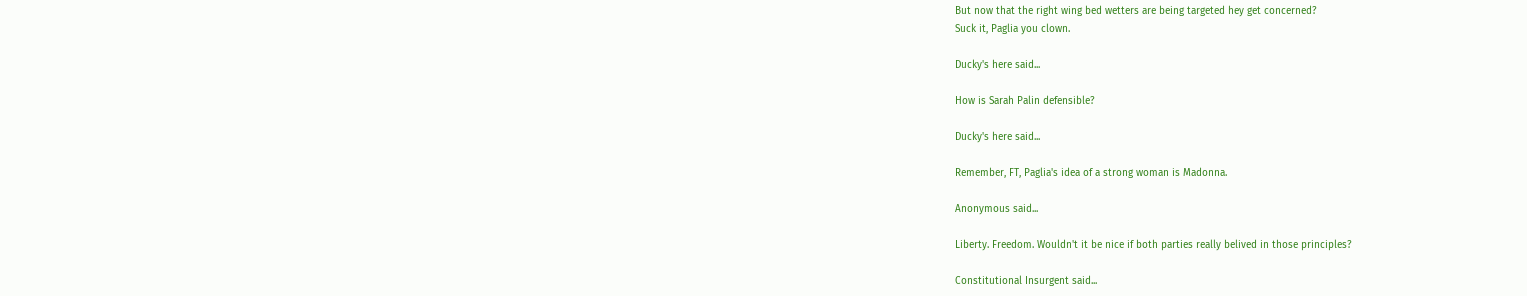But now that the right wing bed wetters are being targeted hey get concerned?
Suck it, Paglia you clown.

Ducky's here said...

How is Sarah Palin defensible?

Ducky's here said...

Remember, FT, Paglia's idea of a strong woman is Madonna.

Anonymous said...

Liberty. Freedom. Wouldn't it be nice if both parties really belived in those principles?

Constitutional Insurgent said...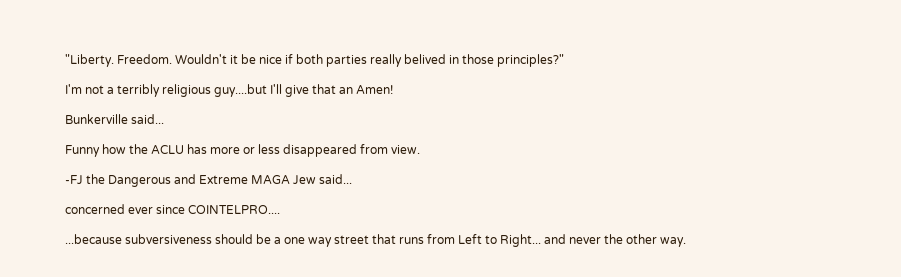"Liberty. Freedom. Wouldn't it be nice if both parties really belived in those principles?"

I'm not a terribly religious guy....but I'll give that an Amen!

Bunkerville said...

Funny how the ACLU has more or less disappeared from view.

-FJ the Dangerous and Extreme MAGA Jew said...

concerned ever since COINTELPRO....

...because subversiveness should be a one way street that runs from Left to Right... and never the other way.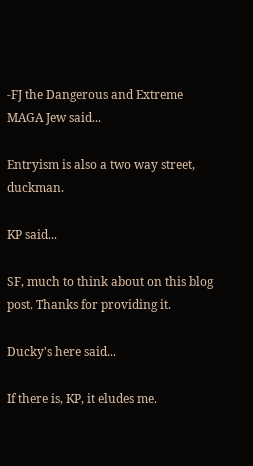-FJ the Dangerous and Extreme MAGA Jew said...

Entryism is also a two way street, duckman.

KP said...

SF, much to think about on this blog post. Thanks for providing it.

Ducky's here said...

If there is, KP, it eludes me.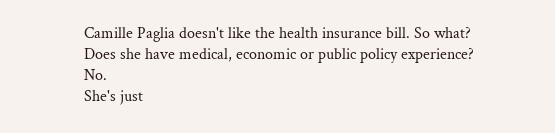Camille Paglia doesn't like the health insurance bill. So what?
Does she have medical, economic or public policy experience? No.
She's just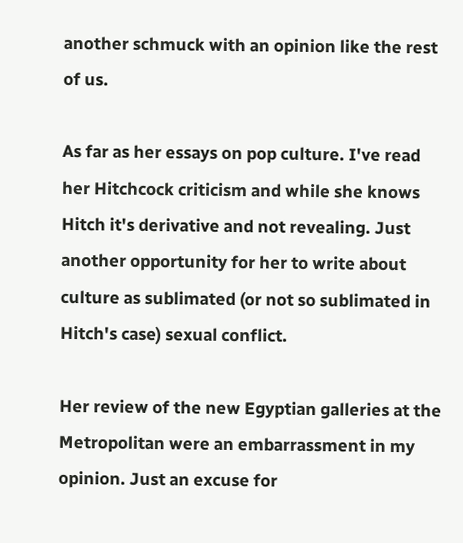another schmuck with an opinion like the rest of us.

As far as her essays on pop culture. I've read her Hitchcock criticism and while she knows Hitch it's derivative and not revealing. Just another opportunity for her to write about culture as sublimated (or not so sublimated in Hitch's case) sexual conflict.

Her review of the new Egyptian galleries at the Metropolitan were an embarrassment in my opinion. Just an excuse for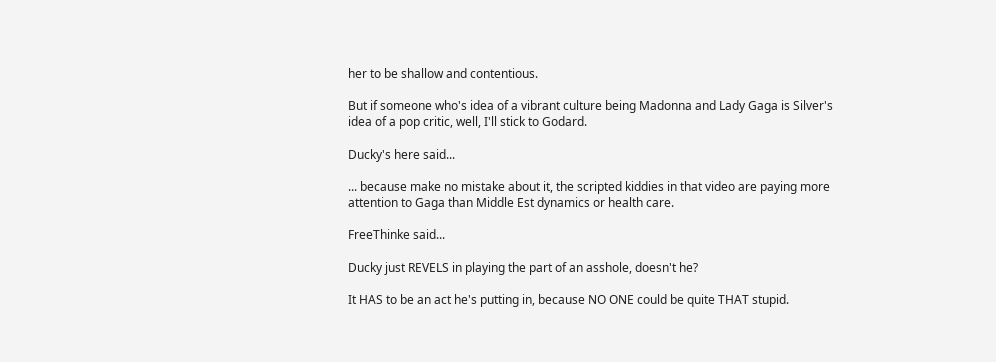her to be shallow and contentious.

But if someone who's idea of a vibrant culture being Madonna and Lady Gaga is Silver's idea of a pop critic, well, I'll stick to Godard.

Ducky's here said...

... because make no mistake about it, the scripted kiddies in that video are paying more attention to Gaga than Middle Est dynamics or health care.

FreeThinke said...

Ducky just REVELS in playing the part of an asshole, doesn't he?

It HAS to be an act he's putting in, because NO ONE could be quite THAT stupid.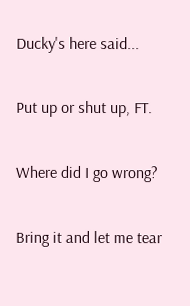Ducky's here said...

Put up or shut up, FT.

Where did I go wrong?

Bring it and let me tear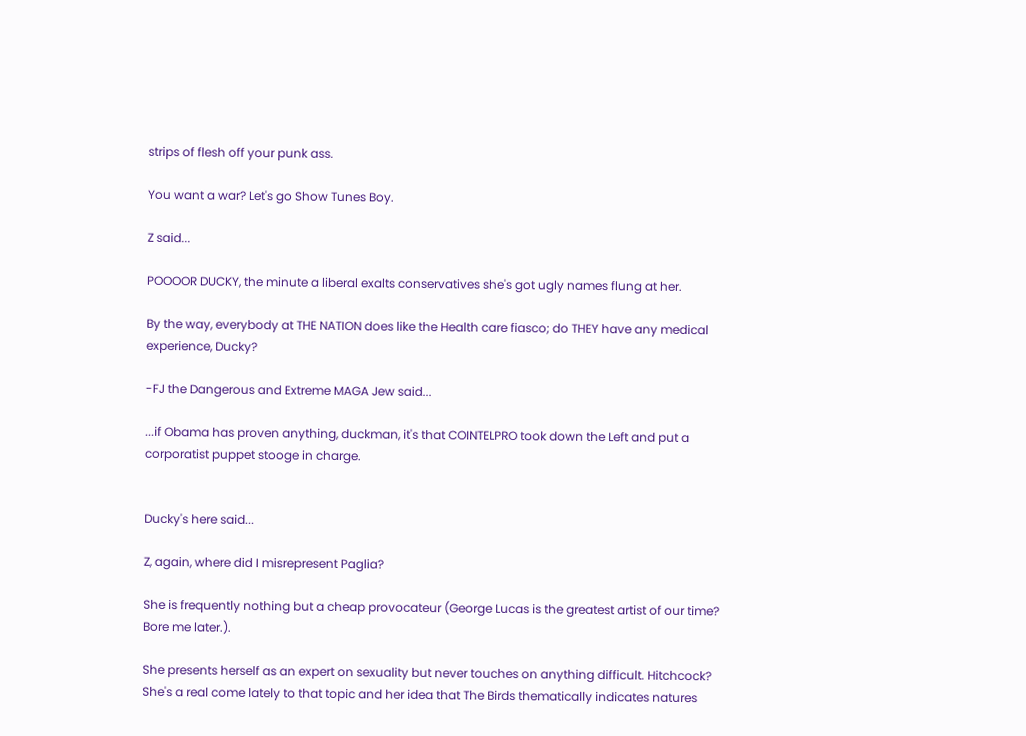strips of flesh off your punk ass.

You want a war? Let's go Show Tunes Boy.

Z said...

POOOOR DUCKY, the minute a liberal exalts conservatives she's got ugly names flung at her.

By the way, everybody at THE NATION does like the Health care fiasco; do THEY have any medical experience, Ducky?

-FJ the Dangerous and Extreme MAGA Jew said...

...if Obama has proven anything, duckman, it's that COINTELPRO took down the Left and put a corporatist puppet stooge in charge.


Ducky's here said...

Z, again, where did I misrepresent Paglia?

She is frequently nothing but a cheap provocateur (George Lucas is the greatest artist of our time? Bore me later.).

She presents herself as an expert on sexuality but never touches on anything difficult. Hitchcock? She's a real come lately to that topic and her idea that The Birds thematically indicates natures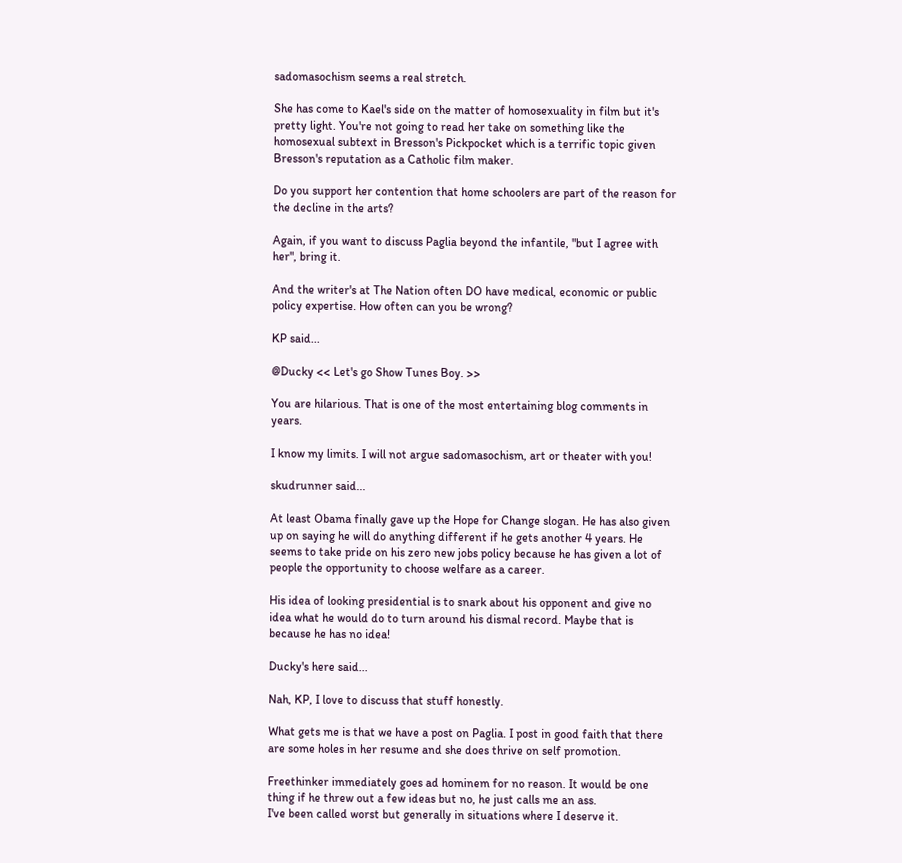sadomasochism seems a real stretch.

She has come to Kael's side on the matter of homosexuality in film but it's pretty light. You're not going to read her take on something like the homosexual subtext in Bresson's Pickpocket which is a terrific topic given Bresson's reputation as a Catholic film maker.

Do you support her contention that home schoolers are part of the reason for the decline in the arts?

Again, if you want to discuss Paglia beyond the infantile, "but I agree with her", bring it.

And the writer's at The Nation often DO have medical, economic or public policy expertise. How often can you be wrong?

KP said...

@Ducky << Let's go Show Tunes Boy. >>

You are hilarious. That is one of the most entertaining blog comments in years.

I know my limits. I will not argue sadomasochism, art or theater with you!

skudrunner said...

At least Obama finally gave up the Hope for Change slogan. He has also given up on saying he will do anything different if he gets another 4 years. He seems to take pride on his zero new jobs policy because he has given a lot of people the opportunity to choose welfare as a career.

His idea of looking presidential is to snark about his opponent and give no idea what he would do to turn around his dismal record. Maybe that is because he has no idea!

Ducky's here said...

Nah, KP, I love to discuss that stuff honestly.

What gets me is that we have a post on Paglia. I post in good faith that there are some holes in her resume and she does thrive on self promotion.

Freethinker immediately goes ad hominem for no reason. It would be one thing if he threw out a few ideas but no, he just calls me an ass.
I've been called worst but generally in situations where I deserve it.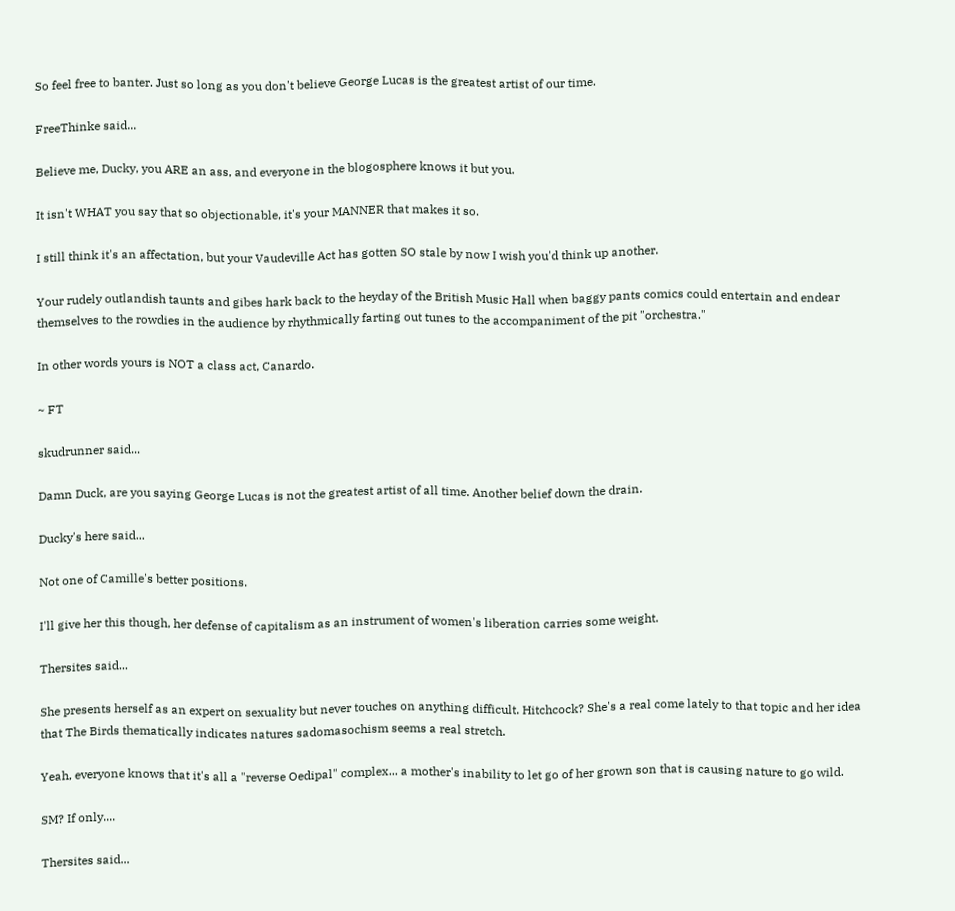So feel free to banter. Just so long as you don't believe George Lucas is the greatest artist of our time.

FreeThinke said...

Believe me, Ducky, you ARE an ass, and everyone in the blogosphere knows it but you.

It isn't WHAT you say that so objectionable, it's your MANNER that makes it so.

I still think it's an affectation, but your Vaudeville Act has gotten SO stale by now I wish you'd think up another.

Your rudely outlandish taunts and gibes hark back to the heyday of the British Music Hall when baggy pants comics could entertain and endear themselves to the rowdies in the audience by rhythmically farting out tunes to the accompaniment of the pit "orchestra."

In other words yours is NOT a class act, Canardo.

~ FT

skudrunner said...

Damn Duck, are you saying George Lucas is not the greatest artist of all time. Another belief down the drain.

Ducky's here said...

Not one of Camille's better positions.

I'll give her this though, her defense of capitalism as an instrument of women's liberation carries some weight.

Thersites said...

She presents herself as an expert on sexuality but never touches on anything difficult. Hitchcock? She's a real come lately to that topic and her idea that The Birds thematically indicates natures sadomasochism seems a real stretch.

Yeah, everyone knows that it's all a "reverse Oedipal" complex... a mother's inability to let go of her grown son that is causing nature to go wild.

SM? If only....

Thersites said...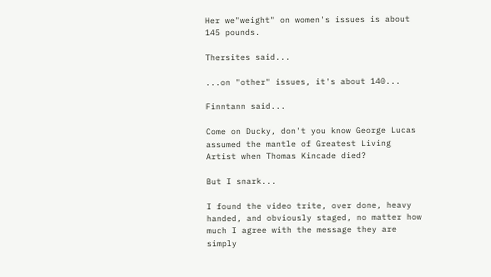Her we"weight" on women's issues is about 145 pounds.

Thersites said...

...on "other" issues, it's about 140...

Finntann said...

Come on Ducky, don't you know George Lucas assumed the mantle of Greatest Living Artist when Thomas Kincade died?

But I snark...

I found the video trite, over done, heavy handed, and obviously staged, no matter how much I agree with the message they are simply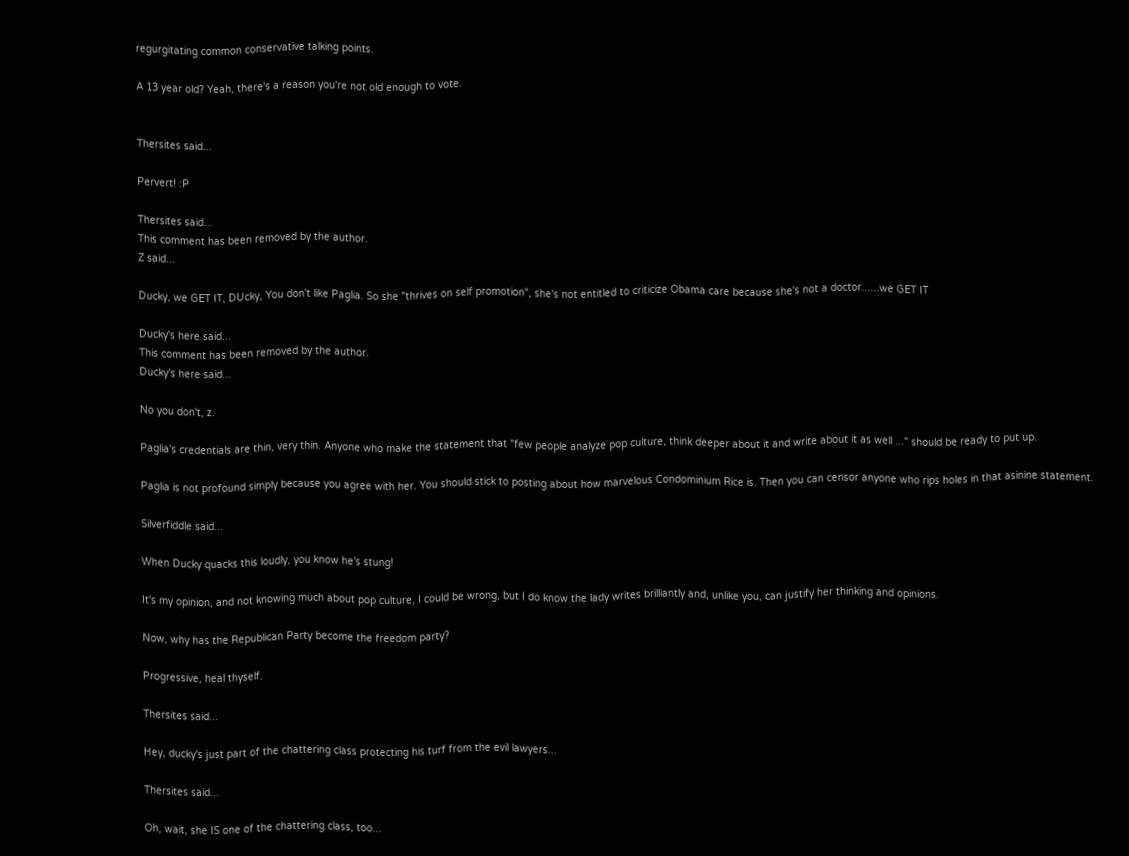regurgitating common conservative talking points.

A 13 year old? Yeah, there's a reason you're not old enough to vote.


Thersites said...

Pervert! :P

Thersites said...
This comment has been removed by the author.
Z said...

Ducky, we GET IT, DUcky, You don't like Paglia. So she "thrives on self promotion", she's not entitled to criticize Obama care because she's not a doctor......we GET IT

Ducky's here said...
This comment has been removed by the author.
Ducky's here said...

No you don't, z.

Paglia's credentials are thin, very thin. Anyone who make the statement that "few people analyze pop culture, think deeper about it and write about it as well ..." should be ready to put up.

Paglia is not profound simply because you agree with her. You should stick to posting about how marvelous Condominium Rice is. Then you can censor anyone who rips holes in that asinine statement.

Silverfiddle said...

When Ducky quacks this loudly, you know he's stung!

It's my opinion, and not knowing much about pop culture, I could be wrong, but I do know the lady writes brilliantly and, unlike you, can justify her thinking and opinions.

Now, why has the Republican Party become the freedom party?

Progressive, heal thyself.

Thersites said...

Hey, ducky's just part of the chattering class protecting his turf from the evil lawyers...

Thersites said...

Oh, wait, she IS one of the chattering class, too...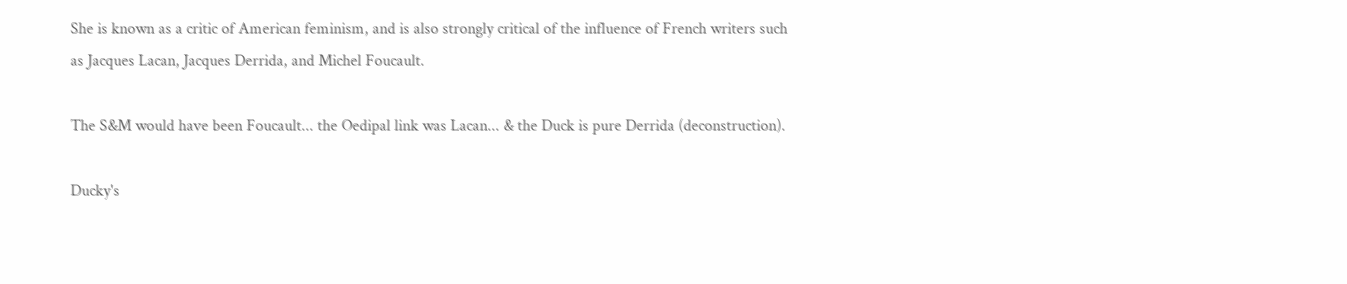She is known as a critic of American feminism, and is also strongly critical of the influence of French writers such as Jacques Lacan, Jacques Derrida, and Michel Foucault.

The S&M would have been Foucault... the Oedipal link was Lacan... & the Duck is pure Derrida (deconstruction).

Ducky's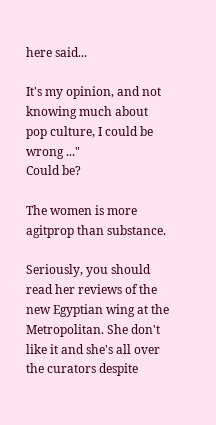here said...

It's my opinion, and not knowing much about pop culture, I could be wrong ..."
Could be?

The women is more agitprop than substance.

Seriously, you should read her reviews of the new Egyptian wing at the Metropolitan. She don't like it and she's all over the curators despite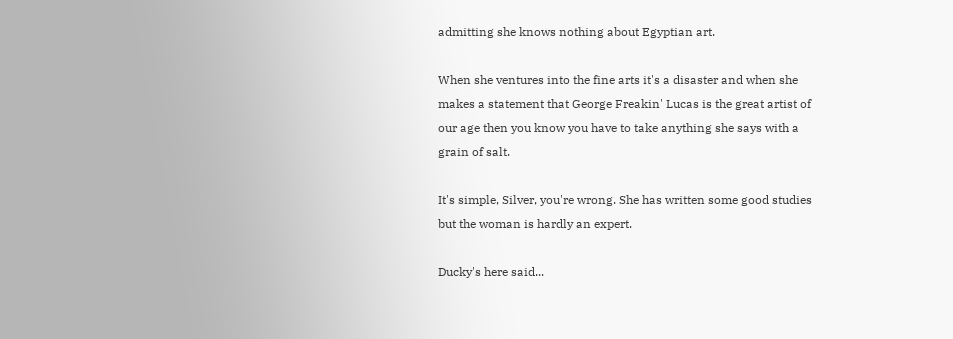admitting she knows nothing about Egyptian art.

When she ventures into the fine arts it's a disaster and when she makes a statement that George Freakin' Lucas is the great artist of our age then you know you have to take anything she says with a grain of salt.

It's simple, Silver, you're wrong. She has written some good studies but the woman is hardly an expert.

Ducky's here said...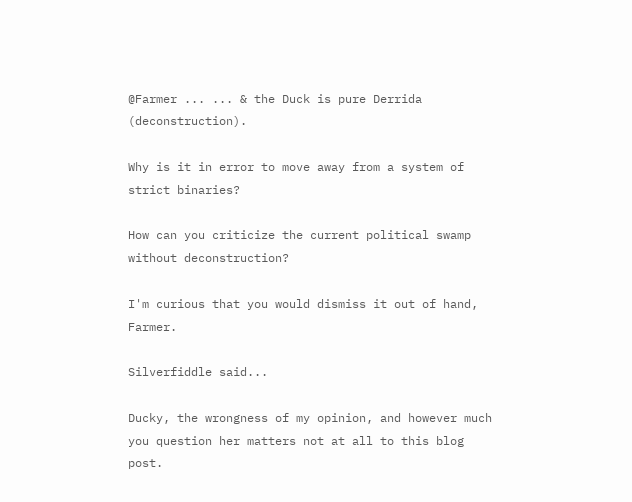@Farmer ... ... & the Duck is pure Derrida (deconstruction).

Why is it in error to move away from a system of strict binaries?

How can you criticize the current political swamp without deconstruction?

I'm curious that you would dismiss it out of hand, Farmer.

Silverfiddle said...

Ducky, the wrongness of my opinion, and however much you question her matters not at all to this blog post.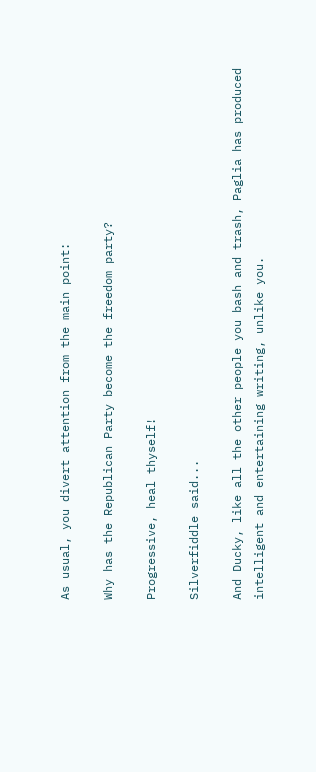As usual, you divert attention from the main point:

Why has the Republican Party become the freedom party?

Progressive, heal thyself!

Silverfiddle said...

And Ducky, like all the other people you bash and trash, Paglia has produced intelligent and entertaining writing, unlike you.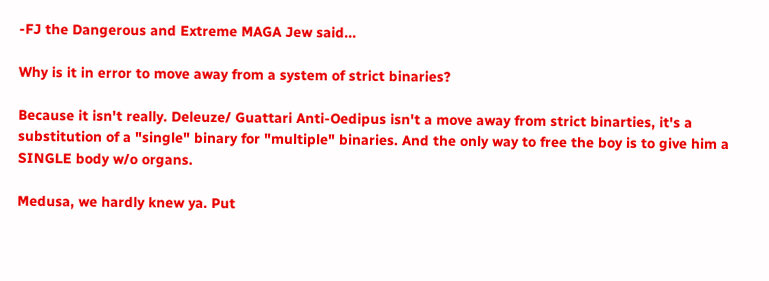-FJ the Dangerous and Extreme MAGA Jew said...

Why is it in error to move away from a system of strict binaries?

Because it isn't really. Deleuze/ Guattari Anti-Oedipus isn't a move away from strict binarties, it's a substitution of a "single" binary for "multiple" binaries. And the only way to free the boy is to give him a SINGLE body w/o organs.

Medusa, we hardly knew ya. Put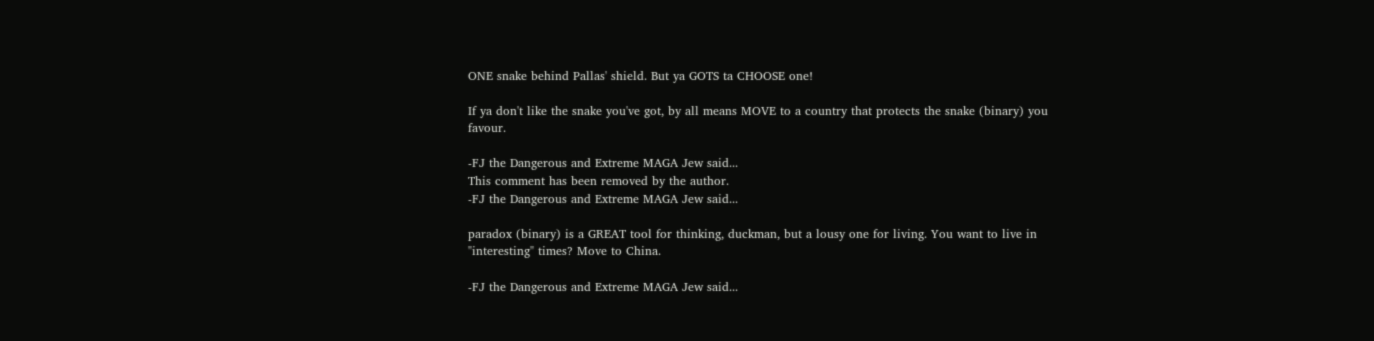ONE snake behind Pallas' shield. But ya GOTS ta CHOOSE one!

If ya don't like the snake you've got, by all means MOVE to a country that protects the snake (binary) you favour.

-FJ the Dangerous and Extreme MAGA Jew said...
This comment has been removed by the author.
-FJ the Dangerous and Extreme MAGA Jew said...

paradox (binary) is a GREAT tool for thinking, duckman, but a lousy one for living. You want to live in "interesting" times? Move to China.

-FJ the Dangerous and Extreme MAGA Jew said...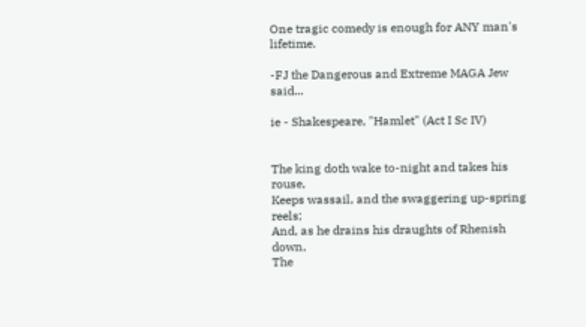One tragic comedy is enough for ANY man's lifetime.

-FJ the Dangerous and Extreme MAGA Jew said...

ie - Shakespeare, "Hamlet" (Act I Sc IV)


The king doth wake to-night and takes his rouse,
Keeps wassail, and the swaggering up-spring reels;
And, as he drains his draughts of Rhenish down,
The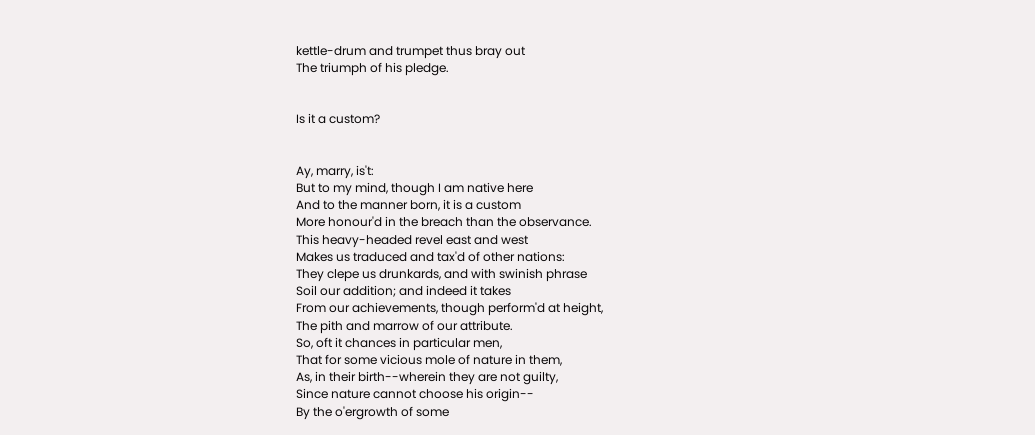kettle-drum and trumpet thus bray out
The triumph of his pledge.


Is it a custom?


Ay, marry, is't:
But to my mind, though I am native here
And to the manner born, it is a custom
More honour'd in the breach than the observance.
This heavy-headed revel east and west
Makes us traduced and tax'd of other nations:
They clepe us drunkards, and with swinish phrase
Soil our addition; and indeed it takes
From our achievements, though perform'd at height,
The pith and marrow of our attribute.
So, oft it chances in particular men,
That for some vicious mole of nature in them,
As, in their birth--wherein they are not guilty,
Since nature cannot choose his origin--
By the o'ergrowth of some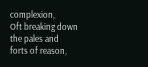complexion,
Oft breaking down the pales and forts of reason,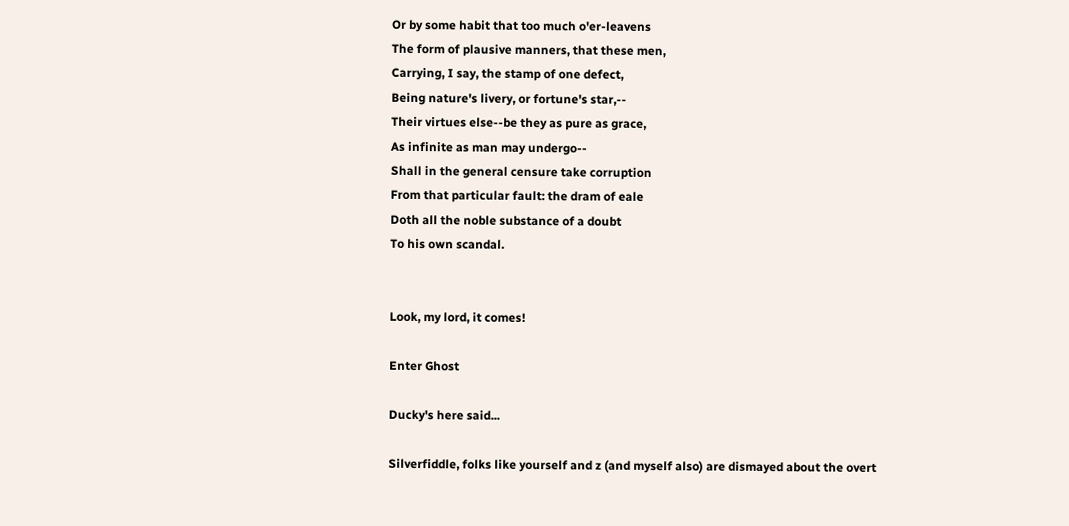Or by some habit that too much o'er-leavens
The form of plausive manners, that these men,
Carrying, I say, the stamp of one defect,
Being nature's livery, or fortune's star,--
Their virtues else--be they as pure as grace,
As infinite as man may undergo--
Shall in the general censure take corruption
From that particular fault: the dram of eale
Doth all the noble substance of a doubt
To his own scandal.


Look, my lord, it comes!

Enter Ghost

Ducky's here said...

Silverfiddle, folks like yourself and z (and myself also) are dismayed about the overt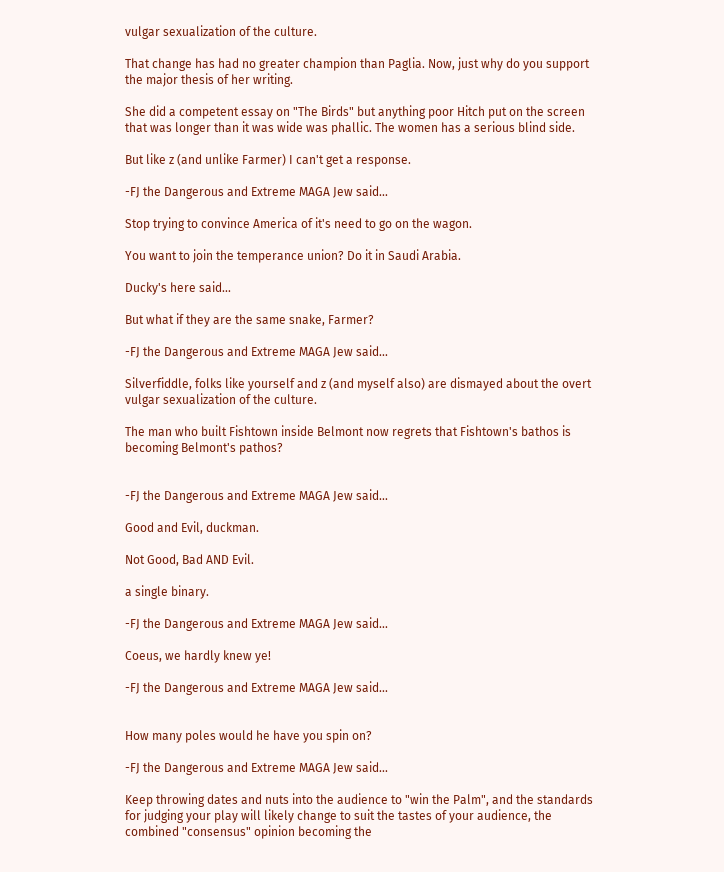vulgar sexualization of the culture.

That change has had no greater champion than Paglia. Now, just why do you support the major thesis of her writing.

She did a competent essay on "The Birds" but anything poor Hitch put on the screen that was longer than it was wide was phallic. The women has a serious blind side.

But like z (and unlike Farmer) I can't get a response.

-FJ the Dangerous and Extreme MAGA Jew said...

Stop trying to convince America of it's need to go on the wagon.

You want to join the temperance union? Do it in Saudi Arabia.

Ducky's here said...

But what if they are the same snake, Farmer?

-FJ the Dangerous and Extreme MAGA Jew said...

Silverfiddle, folks like yourself and z (and myself also) are dismayed about the overt vulgar sexualization of the culture.

The man who built Fishtown inside Belmont now regrets that Fishtown's bathos is becoming Belmont's pathos?


-FJ the Dangerous and Extreme MAGA Jew said...

Good and Evil, duckman.

Not Good, Bad AND Evil.

a single binary.

-FJ the Dangerous and Extreme MAGA Jew said...

Coeus, we hardly knew ye!

-FJ the Dangerous and Extreme MAGA Jew said...


How many poles would he have you spin on?

-FJ the Dangerous and Extreme MAGA Jew said...

Keep throwing dates and nuts into the audience to "win the Palm", and the standards for judging your play will likely change to suit the tastes of your audience, the combined "consensus" opinion becoming the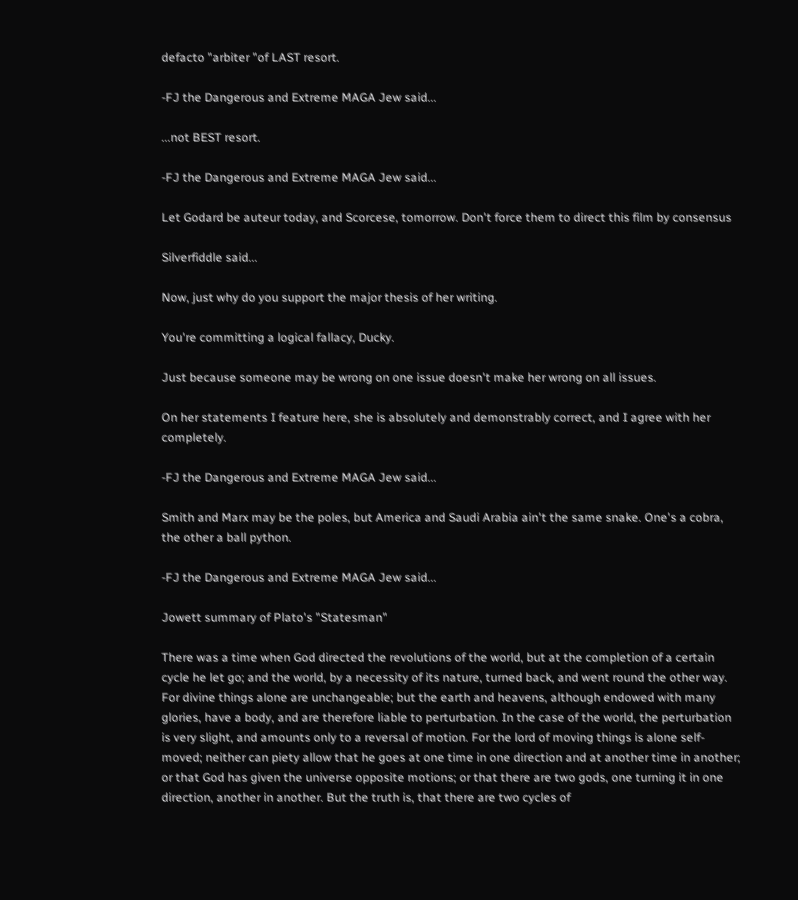defacto "arbiter "of LAST resort.

-FJ the Dangerous and Extreme MAGA Jew said...

...not BEST resort.

-FJ the Dangerous and Extreme MAGA Jew said...

Let Godard be auteur today, and Scorcese, tomorrow. Don't force them to direct this film by consensus

Silverfiddle said...

Now, just why do you support the major thesis of her writing.

You're committing a logical fallacy, Ducky.

Just because someone may be wrong on one issue doesn't make her wrong on all issues.

On her statements I feature here, she is absolutely and demonstrably correct, and I agree with her completely.

-FJ the Dangerous and Extreme MAGA Jew said...

Smith and Marx may be the poles, but America and Saudi Arabia ain't the same snake. One's a cobra, the other a ball python.

-FJ the Dangerous and Extreme MAGA Jew said...

Jowett summary of Plato's "Statesman"

There was a time when God directed the revolutions of the world, but at the completion of a certain cycle he let go; and the world, by a necessity of its nature, turned back, and went round the other way. For divine things alone are unchangeable; but the earth and heavens, although endowed with many glories, have a body, and are therefore liable to perturbation. In the case of the world, the perturbation is very slight, and amounts only to a reversal of motion. For the lord of moving things is alone self-moved; neither can piety allow that he goes at one time in one direction and at another time in another; or that God has given the universe opposite motions; or that there are two gods, one turning it in one direction, another in another. But the truth is, that there are two cycles of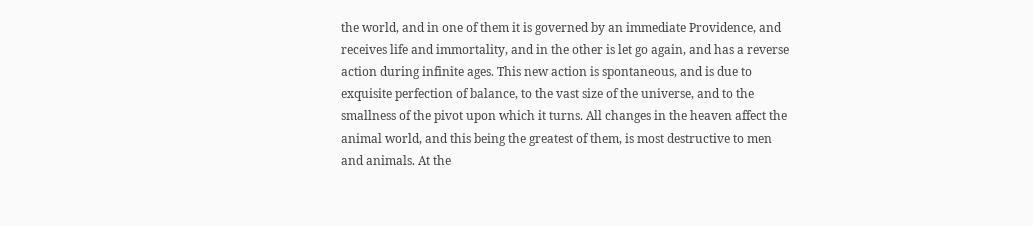the world, and in one of them it is governed by an immediate Providence, and receives life and immortality, and in the other is let go again, and has a reverse action during infinite ages. This new action is spontaneous, and is due to exquisite perfection of balance, to the vast size of the universe, and to the smallness of the pivot upon which it turns. All changes in the heaven affect the animal world, and this being the greatest of them, is most destructive to men and animals. At the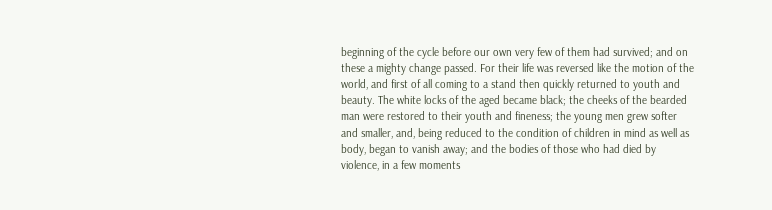beginning of the cycle before our own very few of them had survived; and on these a mighty change passed. For their life was reversed like the motion of the world, and first of all coming to a stand then quickly returned to youth and beauty. The white locks of the aged became black; the cheeks of the bearded man were restored to their youth and fineness; the young men grew softer and smaller, and, being reduced to the condition of children in mind as well as body, began to vanish away; and the bodies of those who had died by violence, in a few moments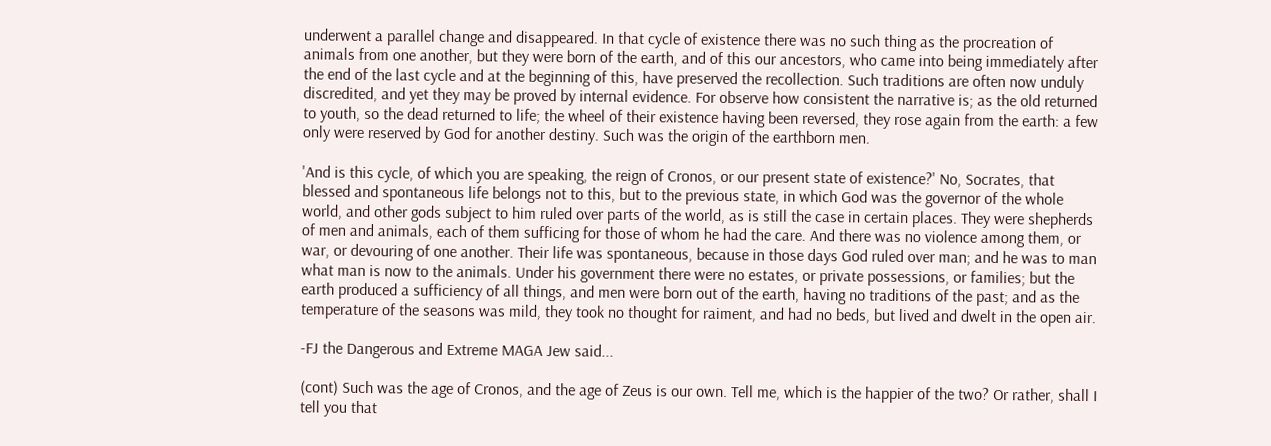underwent a parallel change and disappeared. In that cycle of existence there was no such thing as the procreation of animals from one another, but they were born of the earth, and of this our ancestors, who came into being immediately after the end of the last cycle and at the beginning of this, have preserved the recollection. Such traditions are often now unduly discredited, and yet they may be proved by internal evidence. For observe how consistent the narrative is; as the old returned to youth, so the dead returned to life; the wheel of their existence having been reversed, they rose again from the earth: a few only were reserved by God for another destiny. Such was the origin of the earthborn men.

'And is this cycle, of which you are speaking, the reign of Cronos, or our present state of existence?' No, Socrates, that blessed and spontaneous life belongs not to this, but to the previous state, in which God was the governor of the whole world, and other gods subject to him ruled over parts of the world, as is still the case in certain places. They were shepherds of men and animals, each of them sufficing for those of whom he had the care. And there was no violence among them, or war, or devouring of one another. Their life was spontaneous, because in those days God ruled over man; and he was to man what man is now to the animals. Under his government there were no estates, or private possessions, or families; but the earth produced a sufficiency of all things, and men were born out of the earth, having no traditions of the past; and as the temperature of the seasons was mild, they took no thought for raiment, and had no beds, but lived and dwelt in the open air.

-FJ the Dangerous and Extreme MAGA Jew said...

(cont) Such was the age of Cronos, and the age of Zeus is our own. Tell me, which is the happier of the two? Or rather, shall I tell you that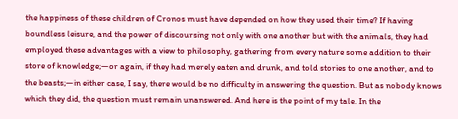the happiness of these children of Cronos must have depended on how they used their time? If having boundless leisure, and the power of discoursing not only with one another but with the animals, they had employed these advantages with a view to philosophy, gathering from every nature some addition to their store of knowledge;—or again, if they had merely eaten and drunk, and told stories to one another, and to the beasts;—in either case, I say, there would be no difficulty in answering the question. But as nobody knows which they did, the question must remain unanswered. And here is the point of my tale. In the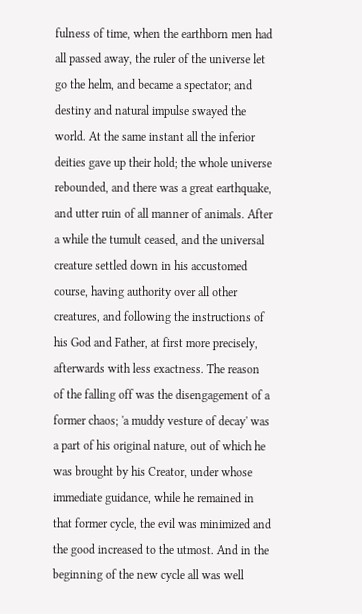fulness of time, when the earthborn men had all passed away, the ruler of the universe let go the helm, and became a spectator; and destiny and natural impulse swayed the world. At the same instant all the inferior deities gave up their hold; the whole universe rebounded, and there was a great earthquake, and utter ruin of all manner of animals. After a while the tumult ceased, and the universal creature settled down in his accustomed course, having authority over all other creatures, and following the instructions of his God and Father, at first more precisely, afterwards with less exactness. The reason of the falling off was the disengagement of a former chaos; 'a muddy vesture of decay' was a part of his original nature, out of which he was brought by his Creator, under whose immediate guidance, while he remained in that former cycle, the evil was minimized and the good increased to the utmost. And in the beginning of the new cycle all was well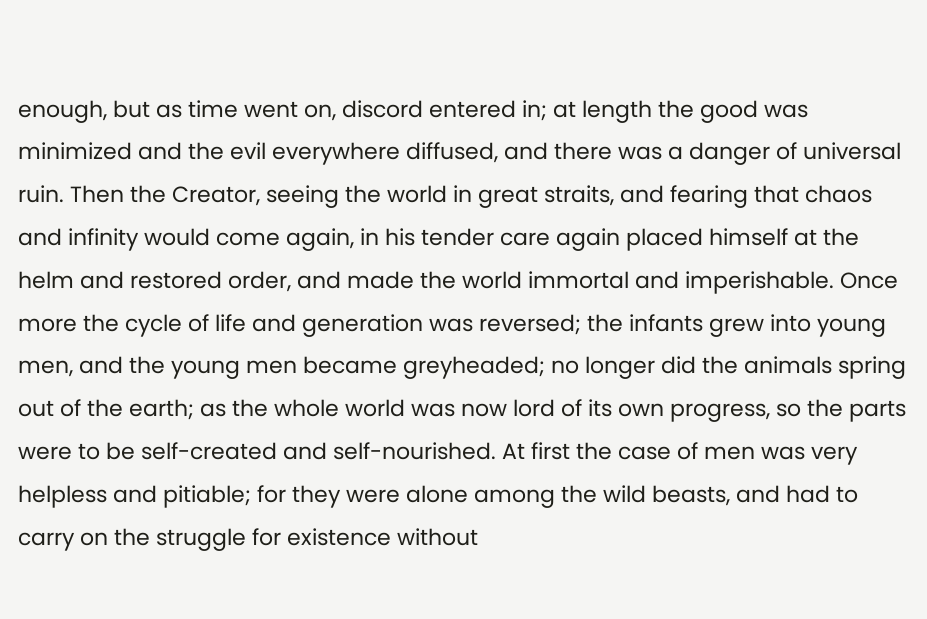enough, but as time went on, discord entered in; at length the good was minimized and the evil everywhere diffused, and there was a danger of universal ruin. Then the Creator, seeing the world in great straits, and fearing that chaos and infinity would come again, in his tender care again placed himself at the helm and restored order, and made the world immortal and imperishable. Once more the cycle of life and generation was reversed; the infants grew into young men, and the young men became greyheaded; no longer did the animals spring out of the earth; as the whole world was now lord of its own progress, so the parts were to be self-created and self-nourished. At first the case of men was very helpless and pitiable; for they were alone among the wild beasts, and had to carry on the struggle for existence without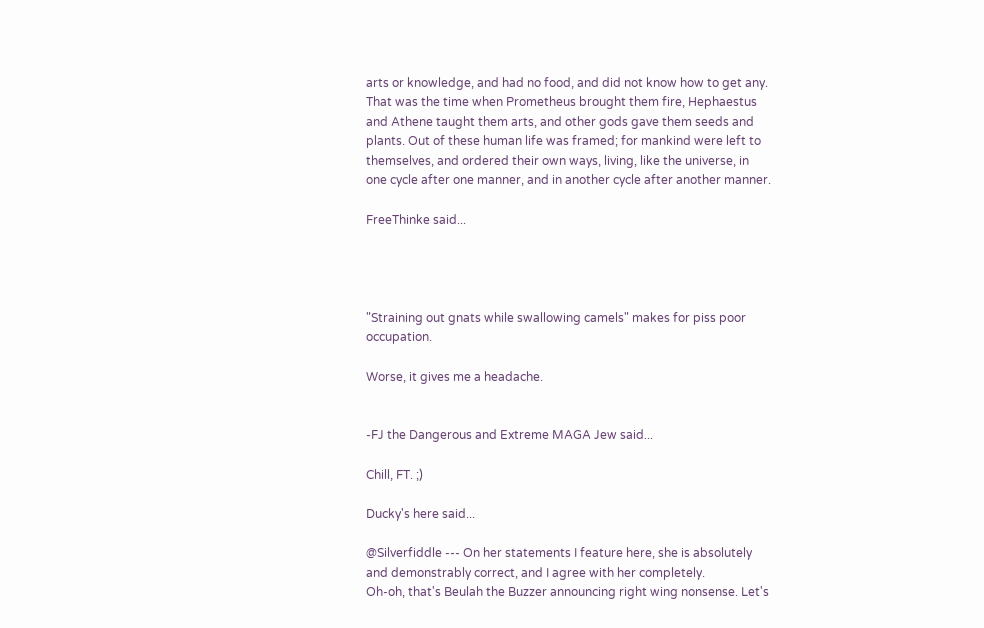arts or knowledge, and had no food, and did not know how to get any. That was the time when Prometheus brought them fire, Hephaestus and Athene taught them arts, and other gods gave them seeds and plants. Out of these human life was framed; for mankind were left to themselves, and ordered their own ways, living, like the universe, in one cycle after one manner, and in another cycle after another manner.

FreeThinke said...




"Straining out gnats while swallowing camels" makes for piss poor occupation.

Worse, it gives me a headache.


-FJ the Dangerous and Extreme MAGA Jew said...

Chill, FT. ;)

Ducky's here said...

@Silverfiddle --- On her statements I feature here, she is absolutely and demonstrably correct, and I agree with her completely.
Oh-oh, that's Beulah the Buzzer announcing right wing nonsense. Let's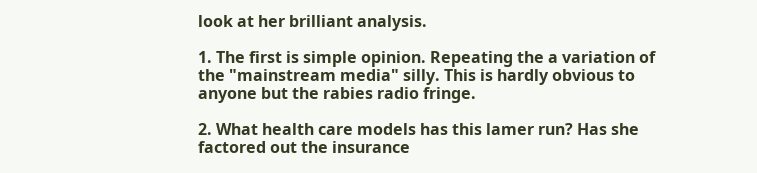look at her brilliant analysis.

1. The first is simple opinion. Repeating the a variation of the "mainstream media" silly. This is hardly obvious to anyone but the rabies radio fringe.

2. What health care models has this lamer run? Has she factored out the insurance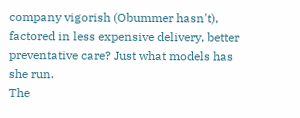company vigorish (Obummer hasn't), factored in less expensive delivery, better preventative care? Just what models has she run.
The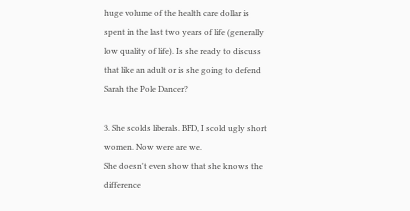huge volume of the health care dollar is spent in the last two years of life (generally low quality of life). Is she ready to discuss that like an adult or is she going to defend Sarah the Pole Dancer?

3. She scolds liberals. BFD, I scold ugly short women. Now were are we.
She doesn't even show that she knows the difference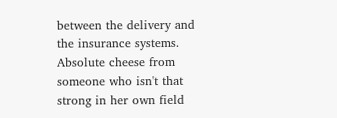between the delivery and the insurance systems. Absolute cheese from someone who isn't that strong in her own field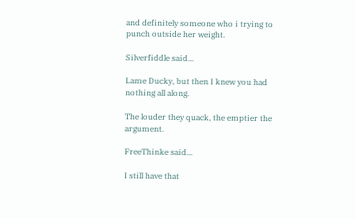and definitely someone who i trying to punch outside her weight.

Silverfiddle said...

Lame Ducky, but then I knew you had nothing all along.

The louder they quack, the emptier the argument.

FreeThinke said...

I still have that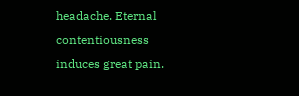headache. Eternal contentiousness induces great pain.